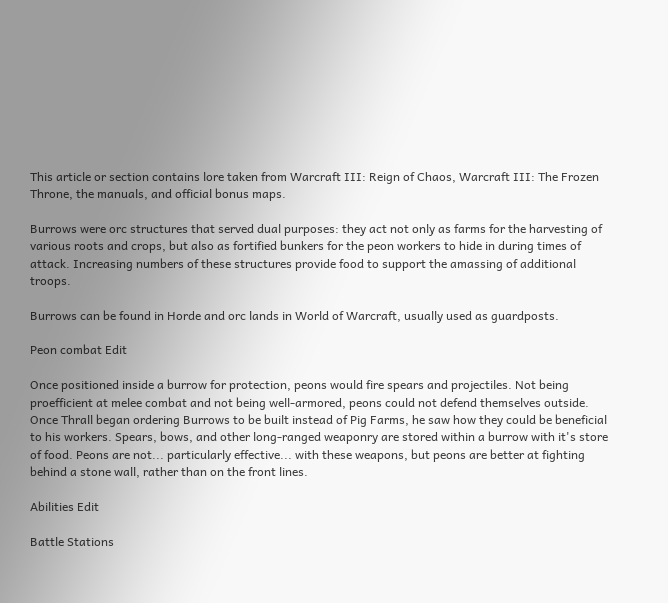This article or section contains lore taken from Warcraft III: Reign of Chaos, Warcraft III: The Frozen Throne, the manuals, and official bonus maps.

Burrows were orc structures that served dual purposes: they act not only as farms for the harvesting of various roots and crops, but also as fortified bunkers for the peon workers to hide in during times of attack. Increasing numbers of these structures provide food to support the amassing of additional troops.

Burrows can be found in Horde and orc lands in World of Warcraft, usually used as guardposts.

Peon combat Edit

Once positioned inside a burrow for protection, peons would fire spears and projectiles. Not being proefficient at melee combat and not being well-armored, peons could not defend themselves outside. Once Thrall began ordering Burrows to be built instead of Pig Farms, he saw how they could be beneficial to his workers. Spears, bows, and other long-ranged weaponry are stored within a burrow with it's store of food. Peons are not... particularly effective... with these weapons, but peons are better at fighting behind a stone wall, rather than on the front lines.

Abilities Edit

Battle Stations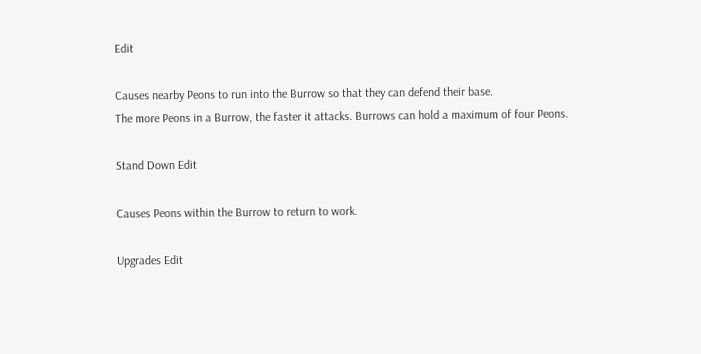Edit

Causes nearby Peons to run into the Burrow so that they can defend their base.
The more Peons in a Burrow, the faster it attacks. Burrows can hold a maximum of four Peons.

Stand Down Edit

Causes Peons within the Burrow to return to work.

Upgrades Edit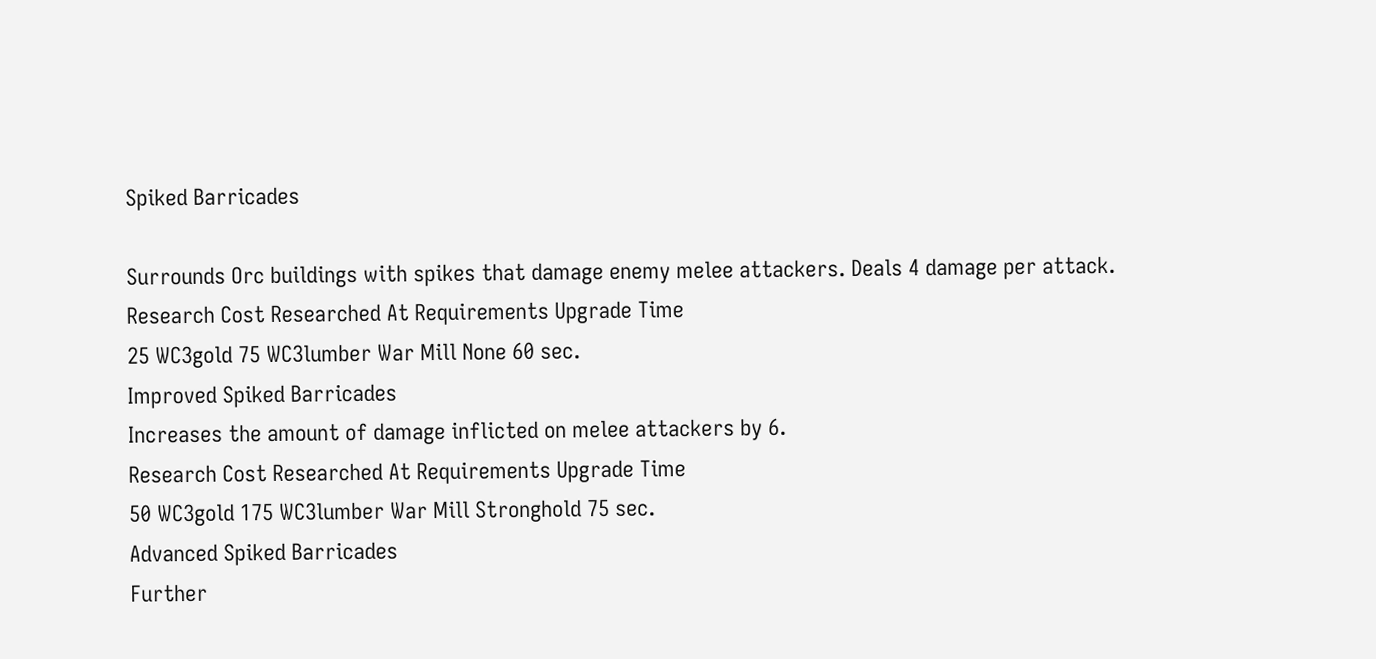Spiked Barricades

Surrounds Orc buildings with spikes that damage enemy melee attackers. Deals 4 damage per attack.
Research Cost Researched At Requirements Upgrade Time
25 WC3gold 75 WC3lumber War Mill None 60 sec.
Improved Spiked Barricades
Increases the amount of damage inflicted on melee attackers by 6.
Research Cost Researched At Requirements Upgrade Time
50 WC3gold 175 WC3lumber War Mill Stronghold 75 sec.
Advanced Spiked Barricades
Further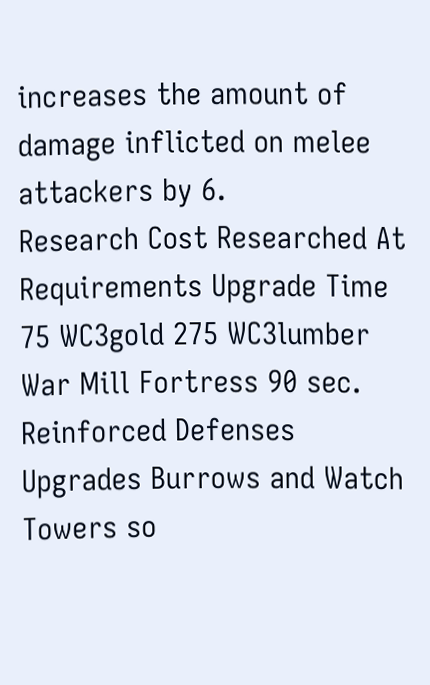increases the amount of damage inflicted on melee attackers by 6.
Research Cost Researched At Requirements Upgrade Time
75 WC3gold 275 WC3lumber War Mill Fortress 90 sec.
Reinforced Defenses
Upgrades Burrows and Watch Towers so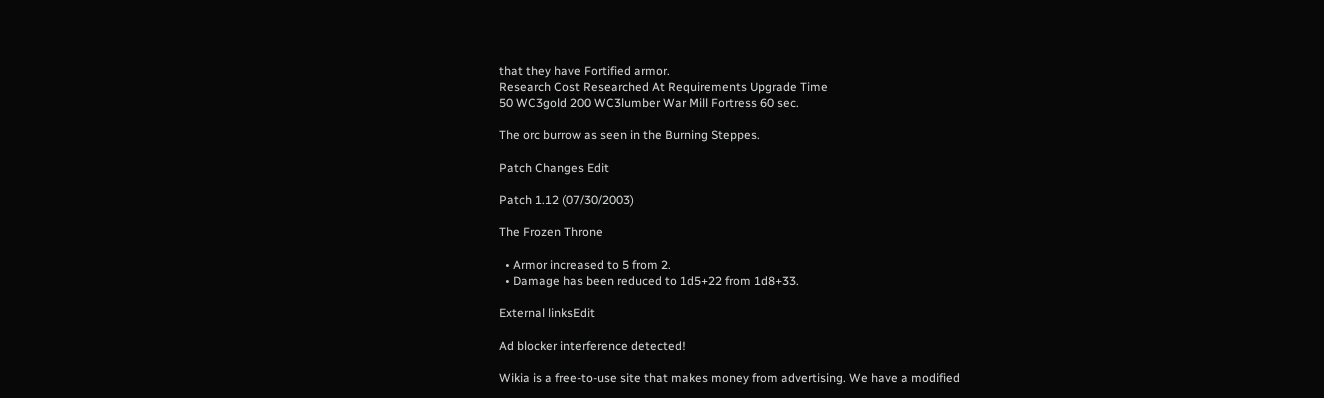that they have Fortified armor.
Research Cost Researched At Requirements Upgrade Time
50 WC3gold 200 WC3lumber War Mill Fortress 60 sec.

The orc burrow as seen in the Burning Steppes.

Patch Changes Edit

Patch 1.12 (07/30/2003)

The Frozen Throne

  • Armor increased to 5 from 2.
  • Damage has been reduced to 1d5+22 from 1d8+33.

External linksEdit

Ad blocker interference detected!

Wikia is a free-to-use site that makes money from advertising. We have a modified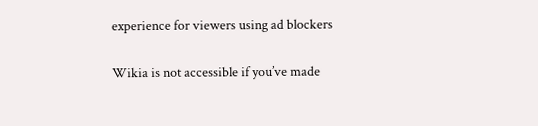experience for viewers using ad blockers

Wikia is not accessible if you’ve made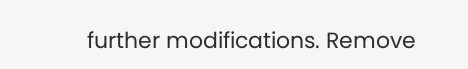further modifications. Remove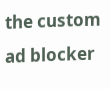the custom ad blocker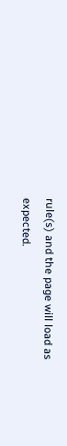rule(s) and the page will load as expected.